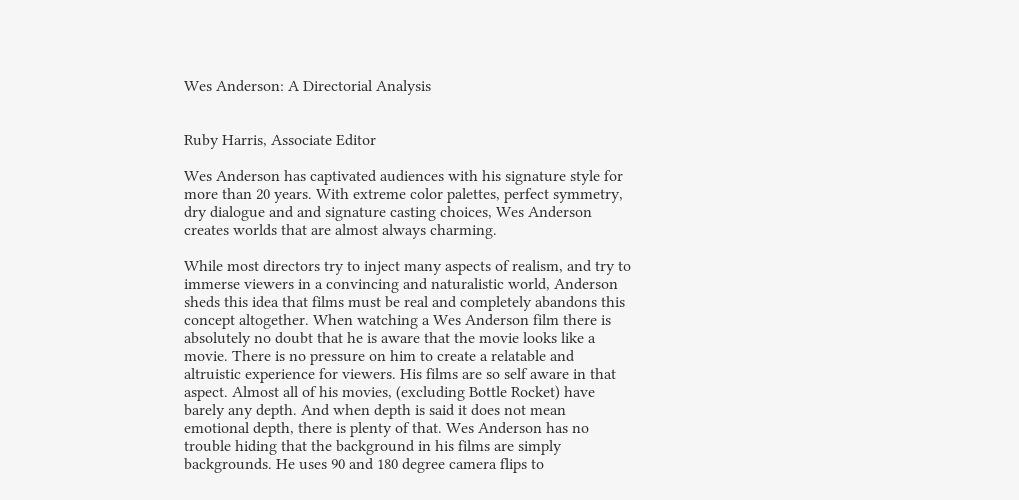Wes Anderson: A Directorial Analysis


Ruby Harris, Associate Editor

Wes Anderson has captivated audiences with his signature style for more than 20 years. With extreme color palettes, perfect symmetry, dry dialogue and and signature casting choices, Wes Anderson creates worlds that are almost always charming.

While most directors try to inject many aspects of realism, and try to immerse viewers in a convincing and naturalistic world, Anderson sheds this idea that films must be real and completely abandons this concept altogether. When watching a Wes Anderson film there is absolutely no doubt that he is aware that the movie looks like a movie. There is no pressure on him to create a relatable and altruistic experience for viewers. His films are so self aware in that aspect. Almost all of his movies, (excluding Bottle Rocket) have barely any depth. And when depth is said it does not mean emotional depth, there is plenty of that. Wes Anderson has no trouble hiding that the background in his films are simply backgrounds. He uses 90 and 180 degree camera flips to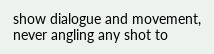show dialogue and movement, never angling any shot to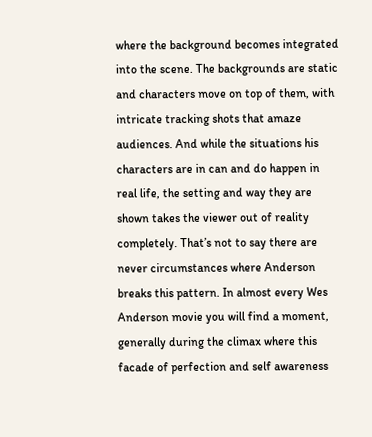where the background becomes integrated into the scene. The backgrounds are static and characters move on top of them, with intricate tracking shots that amaze audiences. And while the situations his characters are in can and do happen in real life, the setting and way they are shown takes the viewer out of reality completely. That’s not to say there are never circumstances where Anderson breaks this pattern. In almost every Wes Anderson movie you will find a moment, generally during the climax where this facade of perfection and self awareness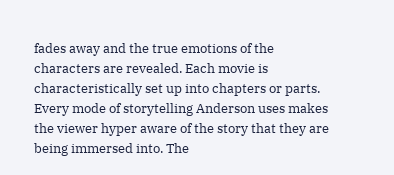fades away and the true emotions of the characters are revealed. Each movie is characteristically set up into chapters or parts. Every mode of storytelling Anderson uses makes the viewer hyper aware of the story that they are being immersed into. The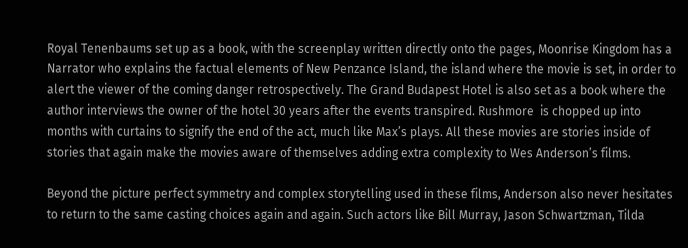Royal Tenenbaums set up as a book, with the screenplay written directly onto the pages, Moonrise Kingdom has a Narrator who explains the factual elements of New Penzance Island, the island where the movie is set, in order to alert the viewer of the coming danger retrospectively. The Grand Budapest Hotel is also set as a book where the author interviews the owner of the hotel 30 years after the events transpired. Rushmore  is chopped up into months with curtains to signify the end of the act, much like Max’s plays. All these movies are stories inside of stories that again make the movies aware of themselves adding extra complexity to Wes Anderson’s films.

Beyond the picture perfect symmetry and complex storytelling used in these films, Anderson also never hesitates to return to the same casting choices again and again. Such actors like Bill Murray, Jason Schwartzman, Tilda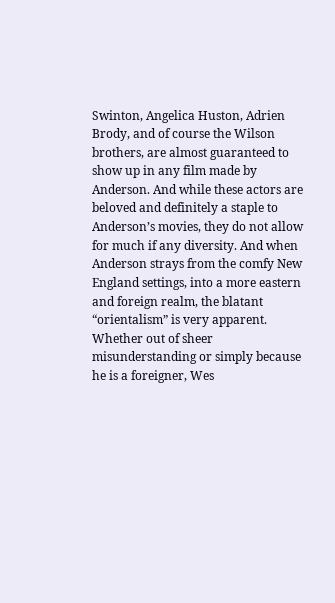Swinton, Angelica Huston, Adrien Brody, and of course the Wilson brothers, are almost guaranteed to show up in any film made by Anderson. And while these actors are beloved and definitely a staple to Anderson’s movies, they do not allow for much if any diversity. And when Anderson strays from the comfy New England settings, into a more eastern and foreign realm, the blatant “orientalism” is very apparent. Whether out of sheer misunderstanding or simply because he is a foreigner, Wes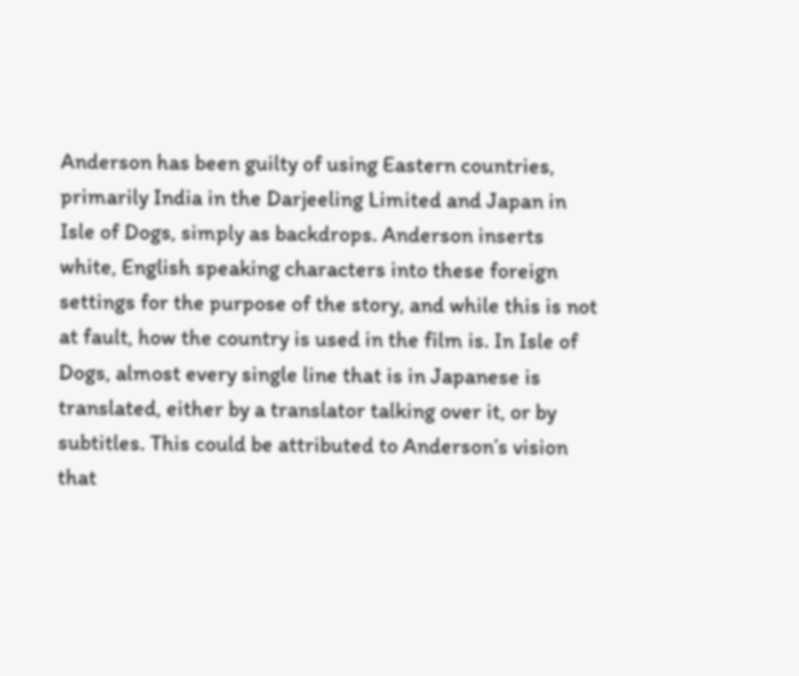Anderson has been guilty of using Eastern countries, primarily India in the Darjeeling Limited and Japan in Isle of Dogs, simply as backdrops. Anderson inserts white, English speaking characters into these foreign settings for the purpose of the story, and while this is not at fault, how the country is used in the film is. In Isle of Dogs, almost every single line that is in Japanese is translated, either by a translator talking over it, or by subtitles. This could be attributed to Anderson’s vision that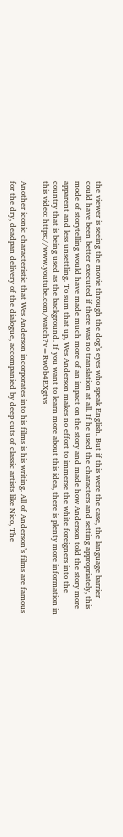the viewer is seeing the movie through the dog’s eyes who speak English. But if this were the case, the language barrier could have been better executed if there was no translation at all. If he used the characters and setting appropriately, this mode of storytelling would have made much more of an impact on the story and made how Anderson told the story more apparent and less unsettling. To sum that up, Wes Anderson makes no effort to immerse the white foreigners into the country that is being used as the background. If you want to learn more about this idea, there is plenty more information in this video: https://www.youtube.com/watch?v=Rw0b4EXgtvs

Another iconic characteristic that Wes Anderson incorporates into his films is his writing. All of Anderson’s films are famous for the dry, deadpan delivery of the dialogue, accompanied by deep cuts of classic artists like Nico, The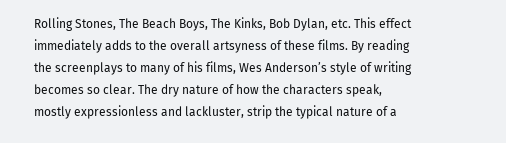Rolling Stones, The Beach Boys, The Kinks, Bob Dylan, etc. This effect immediately adds to the overall artsyness of these films. By reading the screenplays to many of his films, Wes Anderson’s style of writing becomes so clear. The dry nature of how the characters speak, mostly expressionless and lackluster, strip the typical nature of a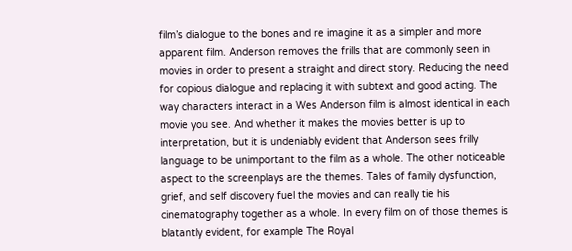film’s dialogue to the bones and re imagine it as a simpler and more apparent film. Anderson removes the frills that are commonly seen in movies in order to present a straight and direct story. Reducing the need for copious dialogue and replacing it with subtext and good acting. The way characters interact in a Wes Anderson film is almost identical in each movie you see. And whether it makes the movies better is up to interpretation, but it is undeniably evident that Anderson sees frilly language to be unimportant to the film as a whole. The other noticeable aspect to the screenplays are the themes. Tales of family dysfunction, grief, and self discovery fuel the movies and can really tie his cinematography together as a whole. In every film on of those themes is blatantly evident, for example The Royal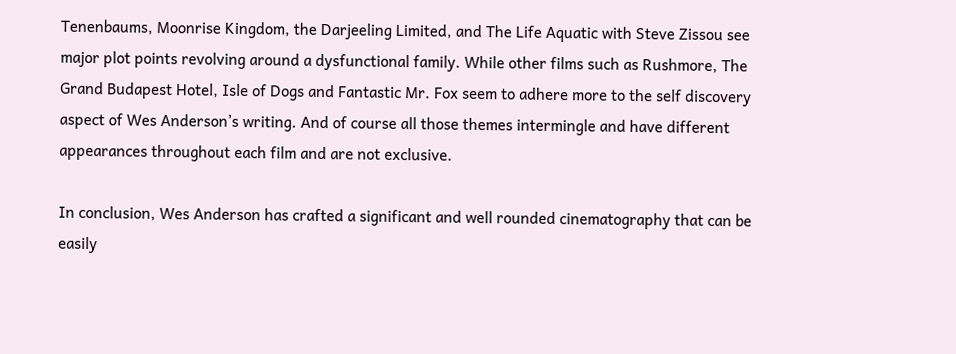Tenenbaums, Moonrise Kingdom, the Darjeeling Limited, and The Life Aquatic with Steve Zissou see major plot points revolving around a dysfunctional family. While other films such as Rushmore, The Grand Budapest Hotel, Isle of Dogs and Fantastic Mr. Fox seem to adhere more to the self discovery aspect of Wes Anderson’s writing. And of course all those themes intermingle and have different appearances throughout each film and are not exclusive.

In conclusion, Wes Anderson has crafted a significant and well rounded cinematography that can be easily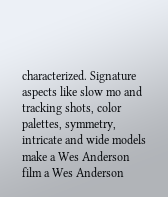characterized. Signature aspects like slow mo and tracking shots, color palettes, symmetry, intricate and wide models make a Wes Anderson film a Wes Anderson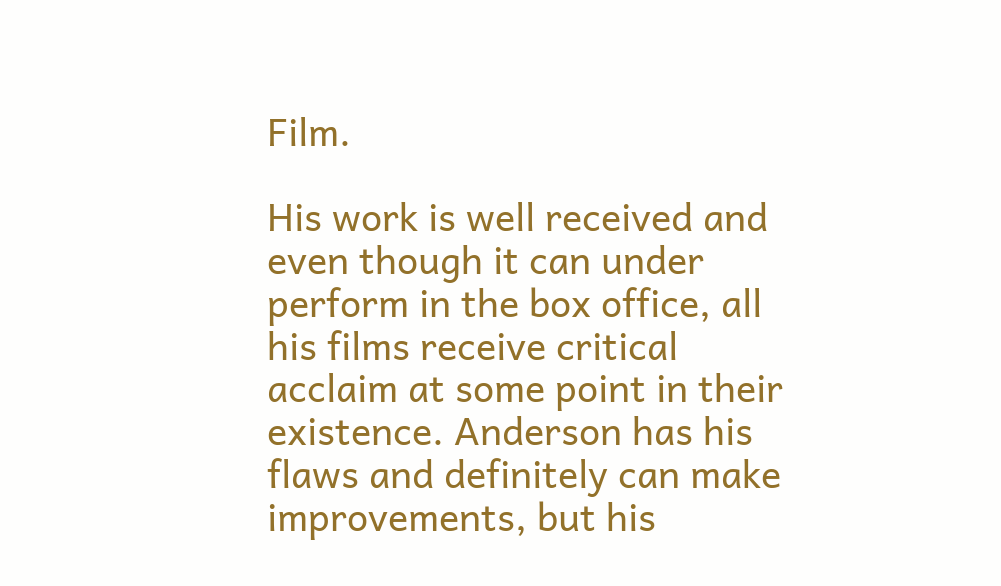Film.

His work is well received and even though it can under perform in the box office, all his films receive critical acclaim at some point in their existence. Anderson has his flaws and definitely can make improvements, but his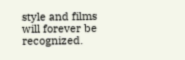style and films will forever be recognized.